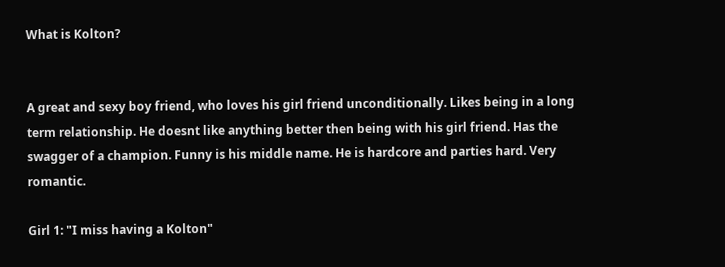What is Kolton?


A great and sexy boy friend, who loves his girl friend unconditionally. Likes being in a long term relationship. He doesnt like anything better then being with his girl friend. Has the swagger of a champion. Funny is his middle name. He is hardcore and parties hard. Very romantic.

Girl 1: "I miss having a Kolton"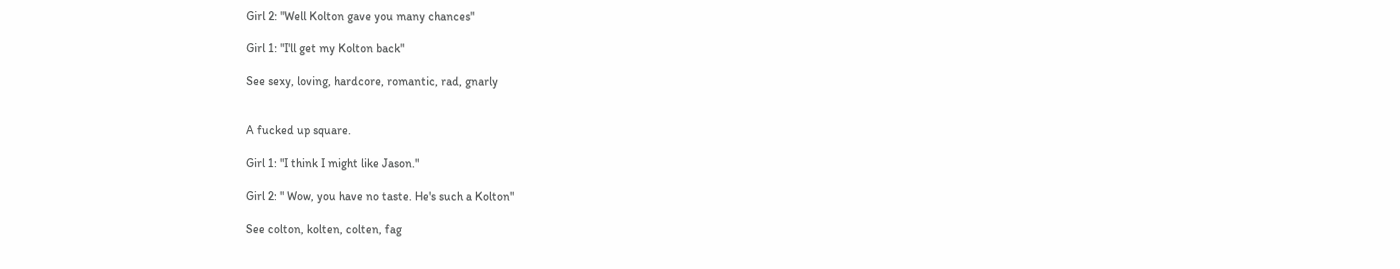Girl 2: "Well Kolton gave you many chances"

Girl 1: "I'll get my Kolton back"

See sexy, loving, hardcore, romantic, rad, gnarly


A fucked up square.

Girl 1: "I think I might like Jason."

Girl 2: " Wow, you have no taste. He's such a Kolton"

See colton, kolten, colten, fag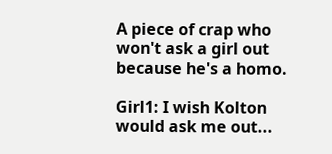A piece of crap who won't ask a girl out because he's a homo.

Girl1: I wish Kolton would ask me out...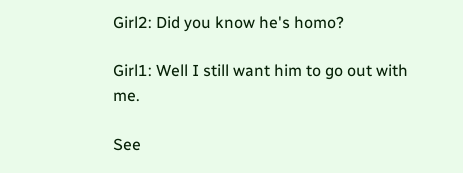Girl2: Did you know he's homo?

Girl1: Well I still want him to go out with me.

See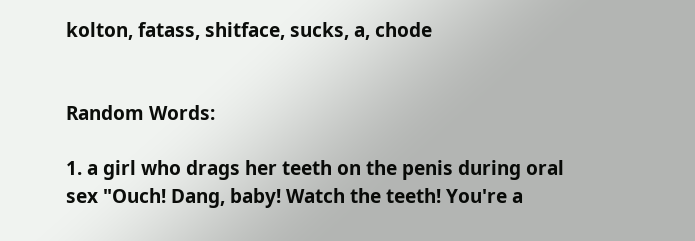kolton, fatass, shitface, sucks, a, chode


Random Words:

1. a girl who drags her teeth on the penis during oral sex "Ouch! Dang, baby! Watch the teeth! You're a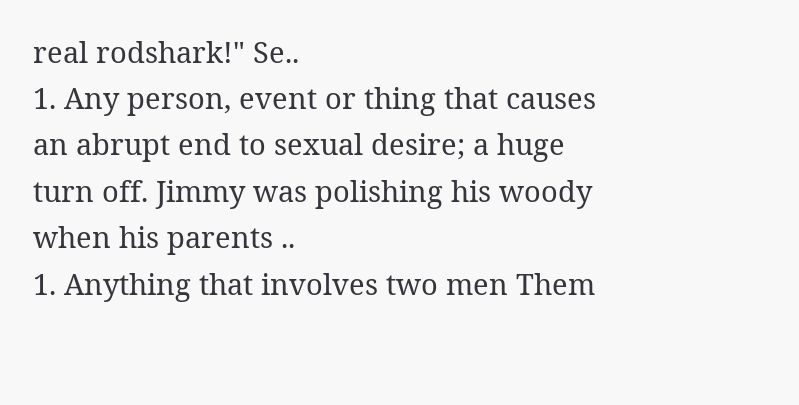real rodshark!" Se..
1. Any person, event or thing that causes an abrupt end to sexual desire; a huge turn off. Jimmy was polishing his woody when his parents ..
1. Anything that involves two men Them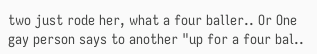two just rode her, what a four baller.. Or One gay person says to another "up for a four bal..